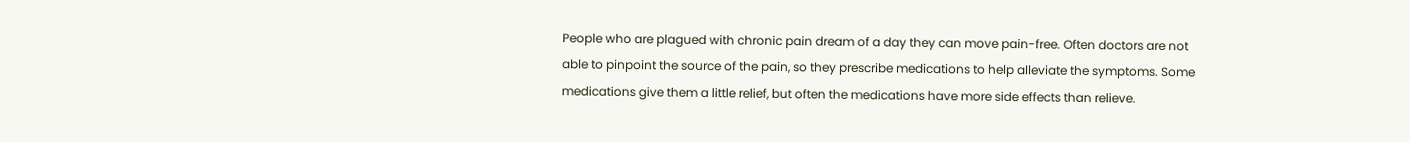People who are plagued with chronic pain dream of a day they can move pain-free. Often doctors are not able to pinpoint the source of the pain, so they prescribe medications to help alleviate the symptoms. Some medications give them a little relief, but often the medications have more side effects than relieve.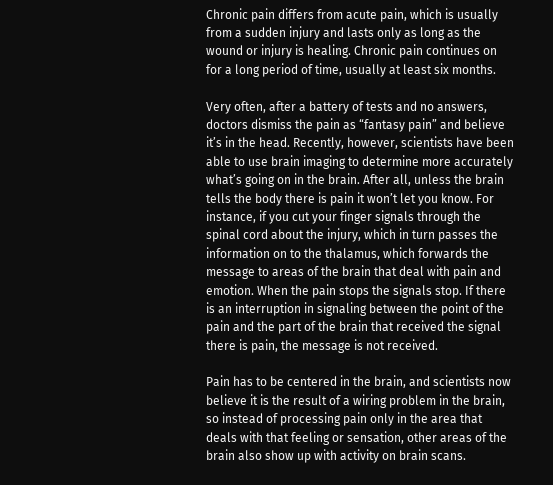Chronic pain differs from acute pain, which is usually from a sudden injury and lasts only as long as the wound or injury is healing. Chronic pain continues on for a long period of time, usually at least six months.

Very often, after a battery of tests and no answers, doctors dismiss the pain as “fantasy pain” and believe it’s in the head. Recently, however, scientists have been able to use brain imaging to determine more accurately what’s going on in the brain. After all, unless the brain tells the body there is pain it won’t let you know. For instance, if you cut your finger signals through the spinal cord about the injury, which in turn passes the information on to the thalamus, which forwards the message to areas of the brain that deal with pain and emotion. When the pain stops the signals stop. If there is an interruption in signaling between the point of the pain and the part of the brain that received the signal there is pain, the message is not received.

Pain has to be centered in the brain, and scientists now believe it is the result of a wiring problem in the brain, so instead of processing pain only in the area that deals with that feeling or sensation, other areas of the brain also show up with activity on brain scans.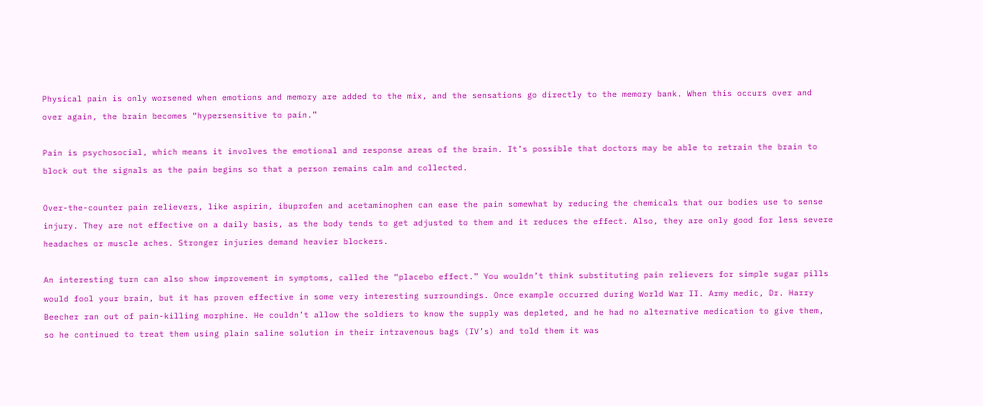Physical pain is only worsened when emotions and memory are added to the mix, and the sensations go directly to the memory bank. When this occurs over and over again, the brain becomes “hypersensitive to pain.”

Pain is psychosocial, which means it involves the emotional and response areas of the brain. It’s possible that doctors may be able to retrain the brain to block out the signals as the pain begins so that a person remains calm and collected.

Over-the-counter pain relievers, like aspirin, ibuprofen and acetaminophen can ease the pain somewhat by reducing the chemicals that our bodies use to sense injury. They are not effective on a daily basis, as the body tends to get adjusted to them and it reduces the effect. Also, they are only good for less severe headaches or muscle aches. Stronger injuries demand heavier blockers.

An interesting turn can also show improvement in symptoms, called the “placebo effect.” You wouldn’t think substituting pain relievers for simple sugar pills would fool your brain, but it has proven effective in some very interesting surroundings. Once example occurred during World War II. Army medic, Dr. Harry Beecher ran out of pain-killing morphine. He couldn’t allow the soldiers to know the supply was depleted, and he had no alternative medication to give them, so he continued to treat them using plain saline solution in their intravenous bags (IV’s) and told them it was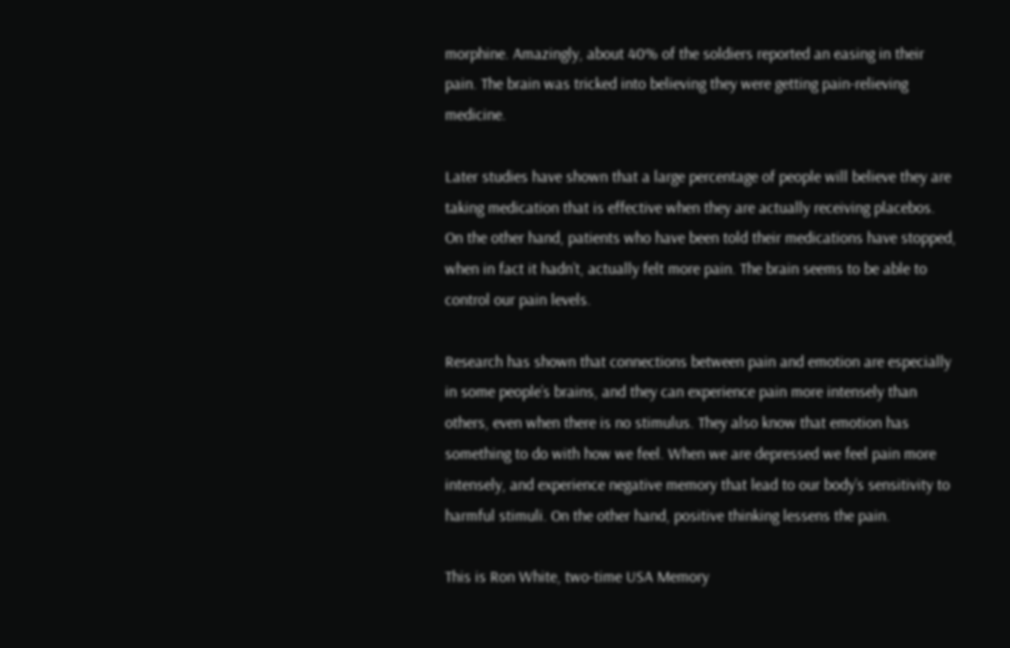morphine. Amazingly, about 40% of the soldiers reported an easing in their pain. The brain was tricked into believing they were getting pain-relieving medicine.

Later studies have shown that a large percentage of people will believe they are taking medication that is effective when they are actually receiving placebos. On the other hand, patients who have been told their medications have stopped, when in fact it hadn’t, actually felt more pain. The brain seems to be able to control our pain levels.

Research has shown that connections between pain and emotion are especially in some people’s brains, and they can experience pain more intensely than others, even when there is no stimulus. They also know that emotion has something to do with how we feel. When we are depressed we feel pain more intensely, and experience negative memory that lead to our body’s sensitivity to harmful stimuli. On the other hand, positive thinking lessens the pain.

This is Ron White, two-time USA Memory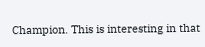Champion. This is interesting in that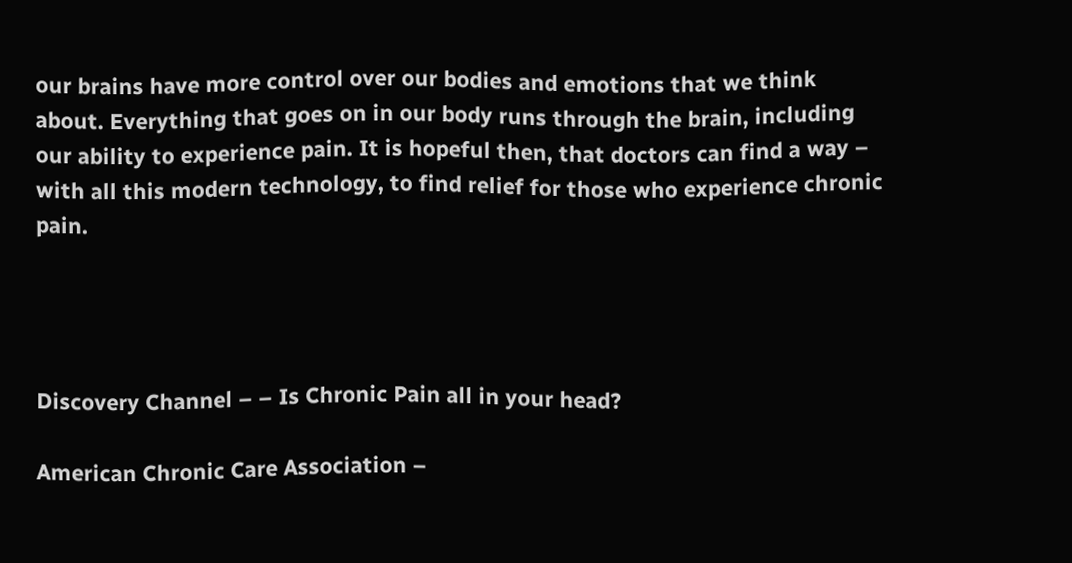our brains have more control over our bodies and emotions that we think about. Everything that goes on in our body runs through the brain, including our ability to experience pain. It is hopeful then, that doctors can find a way – with all this modern technology, to find relief for those who experience chronic pain.




Discovery Channel – – Is Chronic Pain all in your head?

American Chronic Care Association –